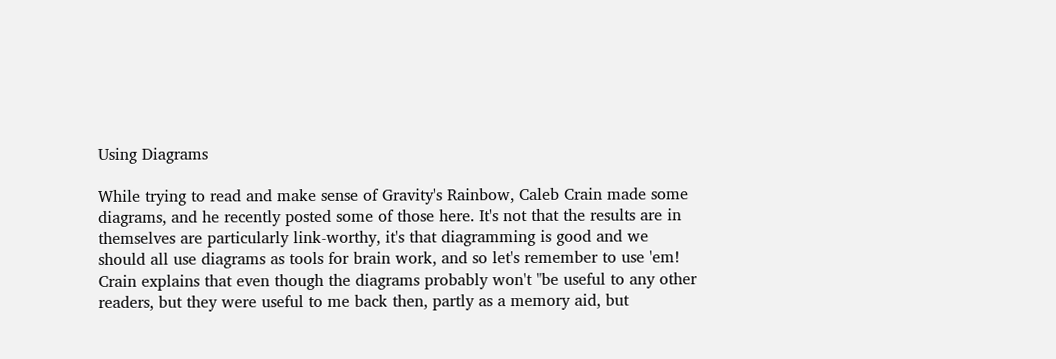Using Diagrams

While trying to read and make sense of Gravity's Rainbow, Caleb Crain made some diagrams, and he recently posted some of those here. It's not that the results are in themselves are particularly link-worthy, it's that diagramming is good and we should all use diagrams as tools for brain work, and so let's remember to use 'em! Crain explains that even though the diagrams probably won't "be useful to any other readers, but they were useful to me back then, partly as a memory aid, but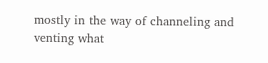mostly in the way of channeling and venting what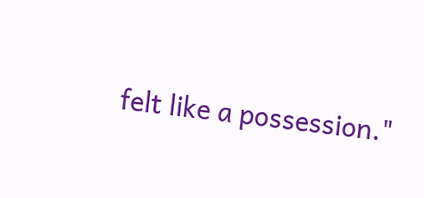felt like a possession."